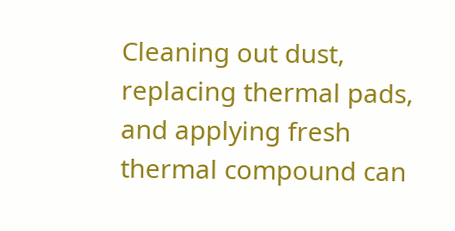Cleaning out dust, replacing thermal pads, and applying fresh thermal compound can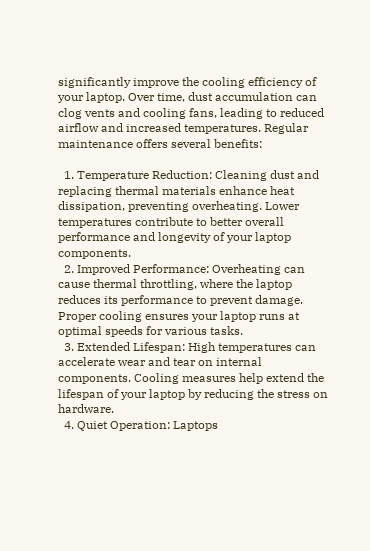significantly improve the cooling efficiency of your laptop. Over time, dust accumulation can clog vents and cooling fans, leading to reduced airflow and increased temperatures. Regular maintenance offers several benefits:

  1. Temperature Reduction: Cleaning dust and replacing thermal materials enhance heat dissipation, preventing overheating. Lower temperatures contribute to better overall performance and longevity of your laptop components.
  2. Improved Performance: Overheating can cause thermal throttling, where the laptop reduces its performance to prevent damage. Proper cooling ensures your laptop runs at optimal speeds for various tasks.
  3. Extended Lifespan: High temperatures can accelerate wear and tear on internal components. Cooling measures help extend the lifespan of your laptop by reducing the stress on hardware.
  4. Quiet Operation: Laptops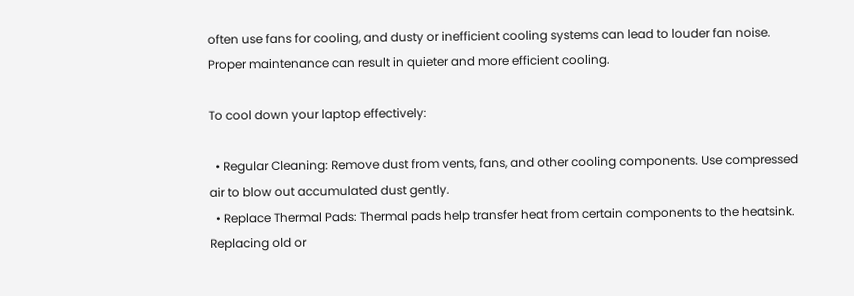often use fans for cooling, and dusty or inefficient cooling systems can lead to louder fan noise. Proper maintenance can result in quieter and more efficient cooling.

To cool down your laptop effectively:

  • Regular Cleaning: Remove dust from vents, fans, and other cooling components. Use compressed air to blow out accumulated dust gently.
  • Replace Thermal Pads: Thermal pads help transfer heat from certain components to the heatsink. Replacing old or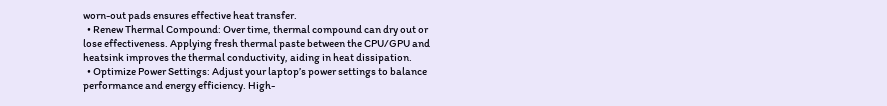worn-out pads ensures effective heat transfer.
  • Renew Thermal Compound: Over time, thermal compound can dry out or lose effectiveness. Applying fresh thermal paste between the CPU/GPU and heatsink improves the thermal conductivity, aiding in heat dissipation.
  • Optimize Power Settings: Adjust your laptop’s power settings to balance performance and energy efficiency. High-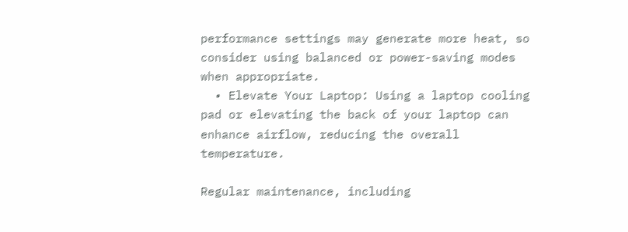performance settings may generate more heat, so consider using balanced or power-saving modes when appropriate.
  • Elevate Your Laptop: Using a laptop cooling pad or elevating the back of your laptop can enhance airflow, reducing the overall temperature.

Regular maintenance, including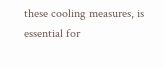these cooling measures, is essential for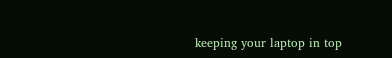keeping your laptop in top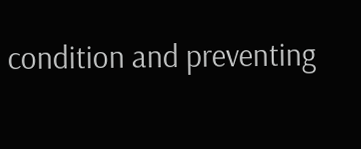condition and preventing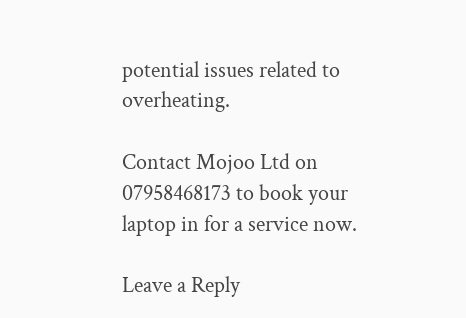potential issues related to overheating.

Contact Mojoo Ltd on 07958468173 to book your laptop in for a service now.

Leave a Reply